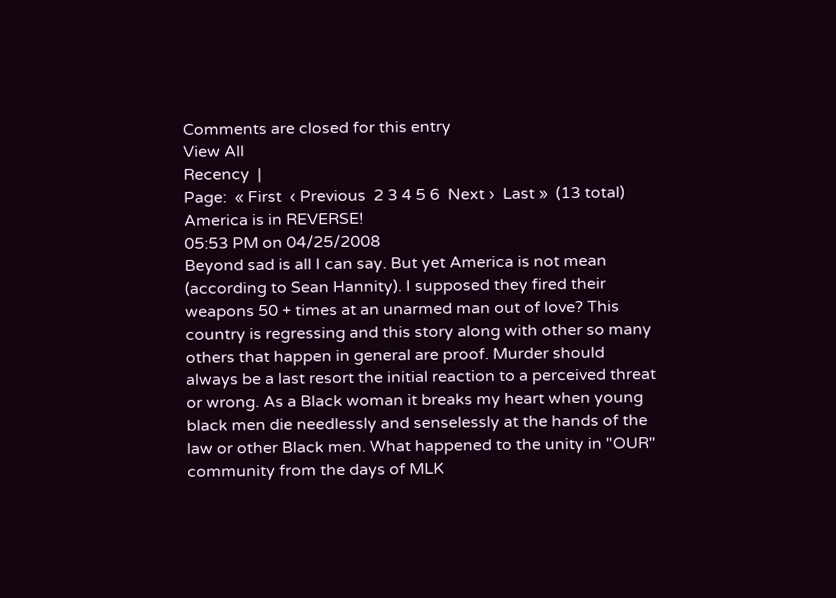Comments are closed for this entry
View All
Recency  |
Page:  « First  ‹ Previous  2 3 4 5 6  Next ›  Last »  (13 total)
America is in REVERSE!
05:53 PM on 04/25/2008
Beyond sad is all I can say. But yet America is not mean (according to Sean Hannity). I supposed they fired their weapons 50 + times at an unarmed man out of love? This country is regressing and this story along with other so many others that happen in general are proof. Murder should always be a last resort the initial reaction to a perceived threat or wrong. As a Black woman it breaks my heart when young black men die needlessly and senselessly at the hands of the law or other Black men. What happened to the unity in "OUR" community from the days of MLK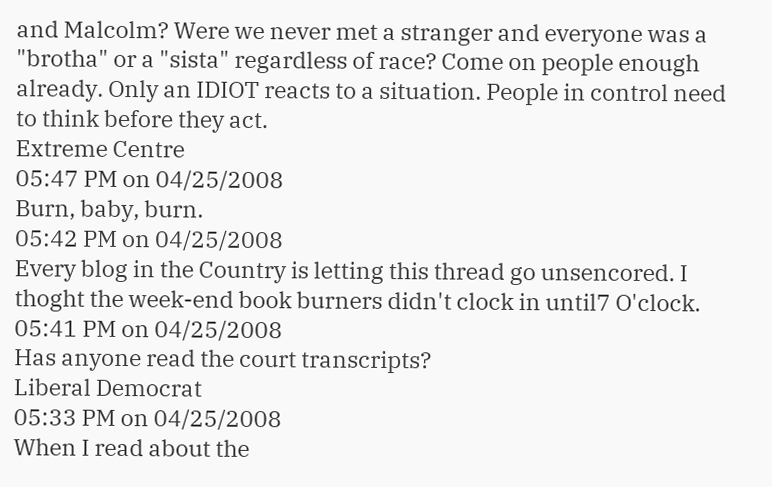and Malcolm? Were we never met a stranger and everyone was a "brotha" or a "sista" regardless of race? Come on people enough already. Only an IDIOT reacts to a situation. People in control need to think before they act.
Extreme Centre
05:47 PM on 04/25/2008
Burn, baby, burn.
05:42 PM on 04/25/2008
Every blog in the Country is letting this thread go unsencored. I thoght the week-end book burners didn't clock in until7 O'clock.
05:41 PM on 04/25/2008
Has anyone read the court transcripts?
Liberal Democrat
05:33 PM on 04/25/2008
When I read about the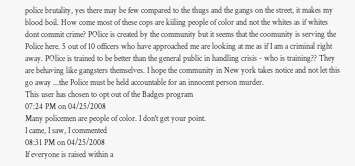police brutality, yes there may be few compared to the thugs and the gangs on the street, it makes my blood boil. How come most of these cops are kiiling people of color and not the whites as if whites dont commit crime? POlice is created by the community but it seems that the coomunity is serving the Police here. 5 out of 10 officers who have approached me are looking at me as if I am a criminal right away. POlice is trained to be better than the general public in handling crisis - who is training?? They are behaving like gangsters themselves. I hope the community in New york takes notice and not let this go away ...the Police must be held accountable for an innocent person murder.
This user has chosen to opt out of the Badges program
07:24 PM on 04/25/2008
Many policemen are people of color. I don't get your point.
I came, I saw, I commented
08:31 PM on 04/25/2008
If everyone is raised within a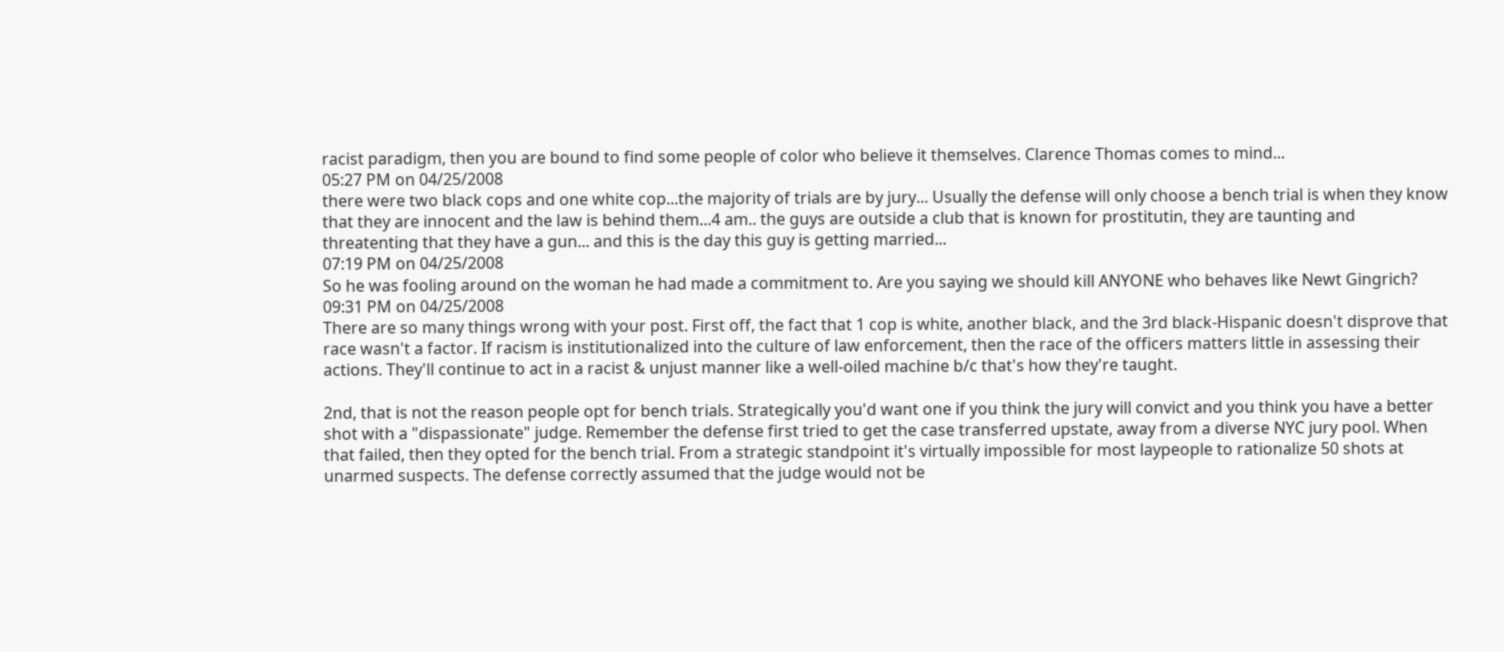racist paradigm, then you are bound to find some people of color who believe it themselves. Clarence Thomas comes to mind...
05:27 PM on 04/25/2008
there were two black cops and one white cop...the majority of trials are by jury... Usually the defense will only choose a bench trial is when they know that they are innocent and the law is behind them...4 am.. the guys are outside a club that is known for prostitutin, they are taunting and threatenting that they have a gun... and this is the day this guy is getting married...
07:19 PM on 04/25/2008
So he was fooling around on the woman he had made a commitment to. Are you saying we should kill ANYONE who behaves like Newt Gingrich?
09:31 PM on 04/25/2008
There are so many things wrong with your post. First off, the fact that 1 cop is white, another black, and the 3rd black-Hispanic doesn't disprove that race wasn't a factor. If racism is institutionalized into the culture of law enforcement, then the race of the officers matters little in assessing their actions. They'll continue to act in a racist & unjust manner like a well-oiled machine b/c that's how they're taught.

2nd, that is not the reason people opt for bench trials. Strategically you'd want one if you think the jury will convict and you think you have a better shot with a "dispassionate" judge. Remember the defense first tried to get the case transferred upstate, away from a diverse NYC jury pool. When that failed, then they opted for the bench trial. From a strategic standpoint it's virtually impossible for most laypeople to rationalize 50 shots at unarmed suspects. The defense correctly assumed that the judge would not be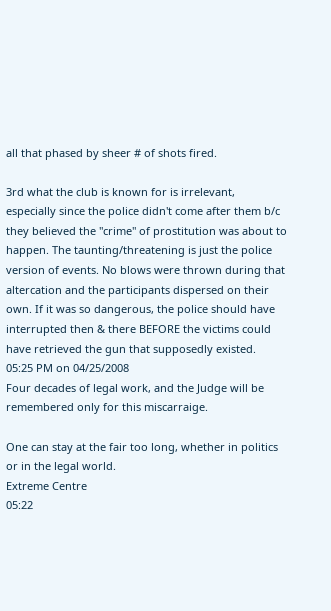all that phased by sheer # of shots fired.

3rd what the club is known for is irrelevant, especially since the police didn't come after them b/c they believed the "crime" of prostitution was about to happen. The taunting/threatening is just the police version of events. No blows were thrown during that altercation and the participants dispersed on their own. If it was so dangerous, the police should have interrupted then & there BEFORE the victims could have retrieved the gun that supposedly existed.
05:25 PM on 04/25/2008
Four decades of legal work, and the Judge will be remembered only for this miscarraige.

One can stay at the fair too long, whether in politics or in the legal world.
Extreme Centre
05:22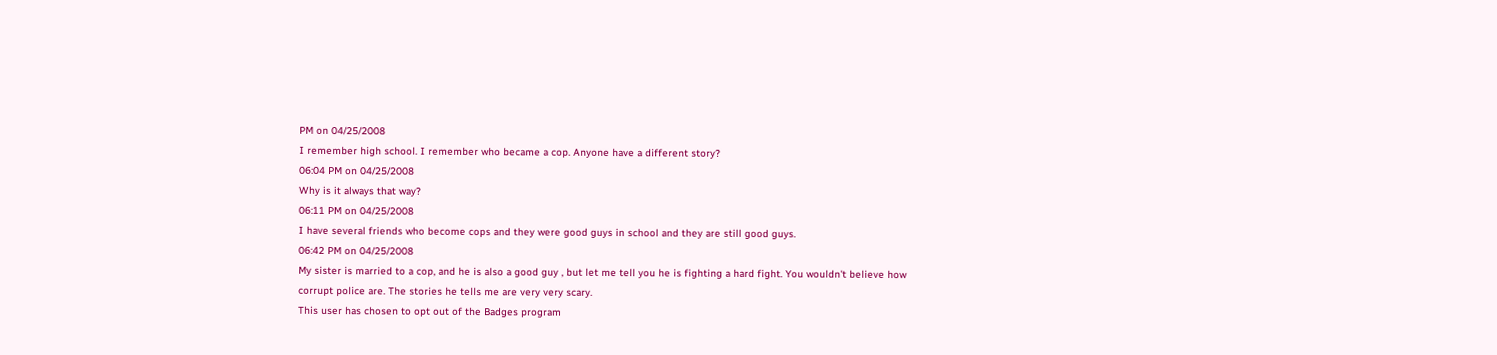PM on 04/25/2008
I remember high school. I remember who became a cop. Anyone have a different story?
06:04 PM on 04/25/2008
Why is it always that way?
06:11 PM on 04/25/2008
I have several friends who become cops and they were good guys in school and they are still good guys.
06:42 PM on 04/25/2008
My sister is married to a cop, and he is also a good guy , but let me tell you he is fighting a hard fight. You wouldn't believe how corrupt police are. The stories he tells me are very very scary.
This user has chosen to opt out of the Badges program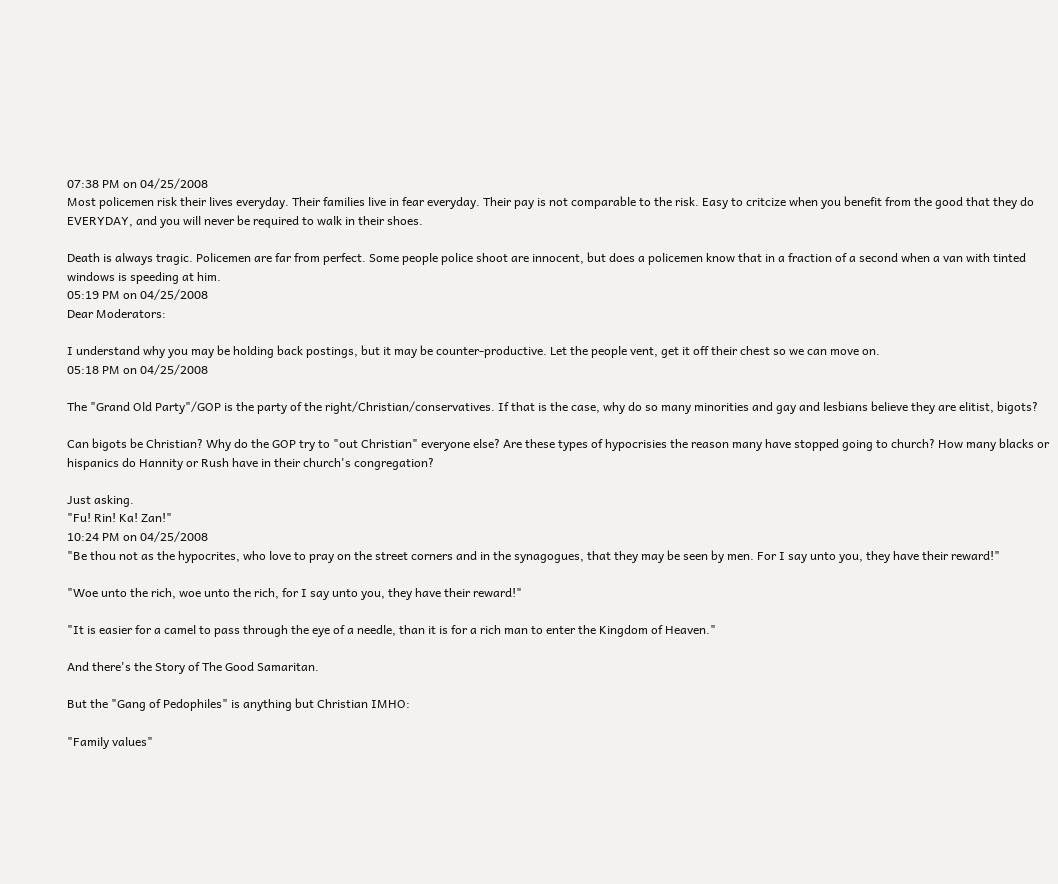07:38 PM on 04/25/2008
Most policemen risk their lives everyday. Their families live in fear everyday. Their pay is not comparable to the risk. Easy to critcize when you benefit from the good that they do EVERYDAY, and you will never be required to walk in their shoes.

Death is always tragic. Policemen are far from perfect. Some people police shoot are innocent, but does a policemen know that in a fraction of a second when a van with tinted windows is speeding at him.
05:19 PM on 04/25/2008
Dear Moderators:

I understand why you may be holding back postings, but it may be counter-productive. Let the people vent, get it off their chest so we can move on.
05:18 PM on 04/25/2008

The "Grand Old Party"/GOP is the party of the right/Christian/conservatives. If that is the case, why do so many minorities and gay and lesbians believe they are elitist, bigots?

Can bigots be Christian? Why do the GOP try to "out Christian" everyone else? Are these types of hypocrisies the reason many have stopped going to church? How many blacks or hispanics do Hannity or Rush have in their church's congregation?

Just asking.
"Fu! Rin! Ka! Zan!"
10:24 PM on 04/25/2008
"Be thou not as the hypocrites, who love to pray on the street corners and in the synagogues, that they may be seen by men. For I say unto you, they have their reward!"

"Woe unto the rich, woe unto the rich, for I say unto you, they have their reward!"

"It is easier for a camel to pass through the eye of a needle, than it is for a rich man to enter the Kingdom of Heaven."

And there's the Story of The Good Samaritan.

But the "Gang of Pedophiles" is anything but Christian IMHO:

"Family values"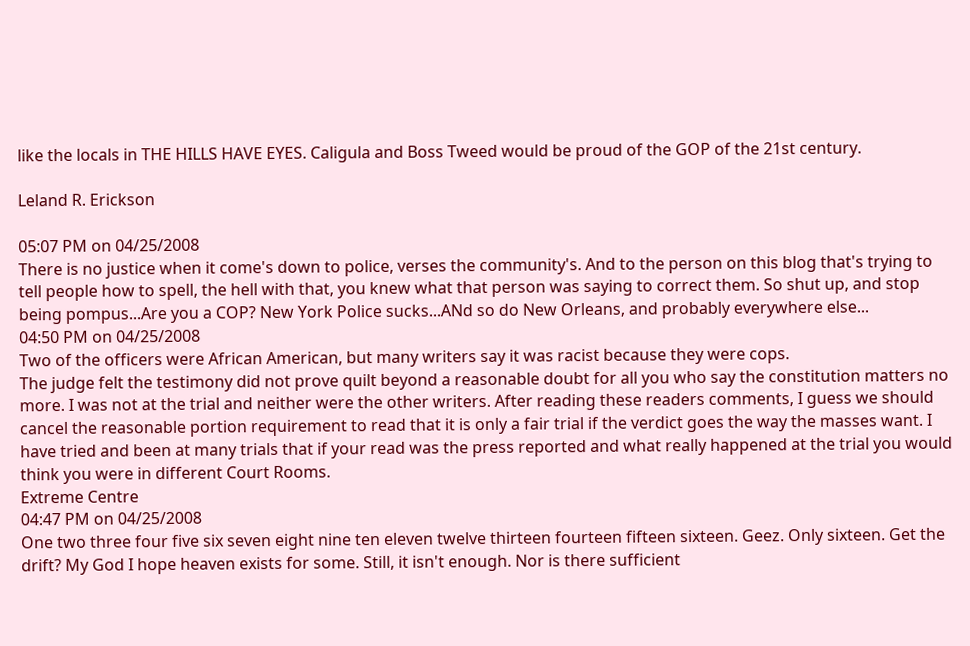like the locals in THE HILLS HAVE EYES. Caligula and Boss Tweed would be proud of the GOP of the 21st century.

Leland R. Erickson

05:07 PM on 04/25/2008
There is no justice when it come's down to police, verses the community's. And to the person on this blog that's trying to tell people how to spell, the hell with that, you knew what that person was saying to correct them. So shut up, and stop being pompus...Are you a COP? New York Police sucks...ANd so do New Orleans, and probably everywhere else...
04:50 PM on 04/25/2008
Two of the officers were African American, but many writers say it was racist because they were cops.
The judge felt the testimony did not prove quilt beyond a reasonable doubt for all you who say the constitution matters no more. I was not at the trial and neither were the other writers. After reading these readers comments, I guess we should cancel the reasonable portion requirement to read that it is only a fair trial if the verdict goes the way the masses want. I have tried and been at many trials that if your read was the press reported and what really happened at the trial you would think you were in different Court Rooms.
Extreme Centre
04:47 PM on 04/25/2008
One two three four five six seven eight nine ten eleven twelve thirteen fourteen fifteen sixteen. Geez. Only sixteen. Get the drift? My God I hope heaven exists for some. Still, it isn't enough. Nor is there sufficient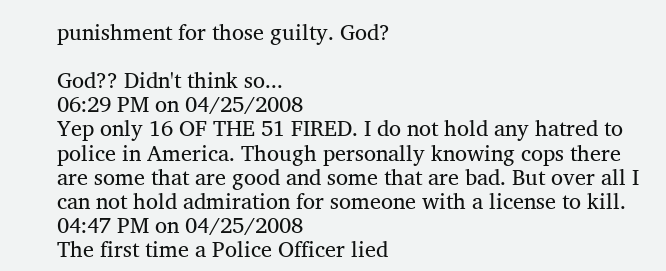punishment for those guilty. God?

God?? Didn't think so...
06:29 PM on 04/25/2008
Yep only 16 OF THE 51 FIRED. I do not hold any hatred to police in America. Though personally knowing cops there are some that are good and some that are bad. But over all I can not hold admiration for someone with a license to kill.
04:47 PM on 04/25/2008
The first time a Police Officer lied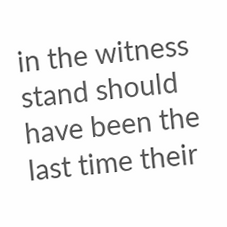in the witness stand should have been the last time their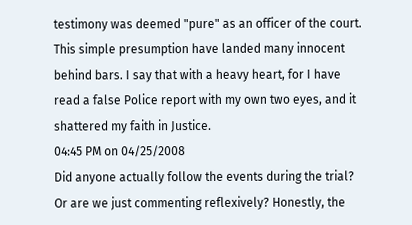testimony was deemed "pure" as an officer of the court. This simple presumption have landed many innocent behind bars. I say that with a heavy heart, for I have read a false Police report with my own two eyes, and it shattered my faith in Justice.
04:45 PM on 04/25/2008
Did anyone actually follow the events during the trial? Or are we just commenting reflexively? Honestly, the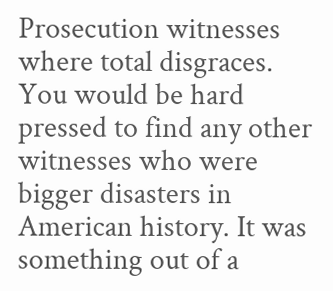Prosecution witnesses where total disgraces. You would be hard pressed to find any other witnesses who were bigger disasters in American history. It was something out of a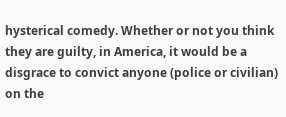hysterical comedy. Whether or not you think they are guilty, in America, it would be a disgrace to convict anyone (police or civilian) on the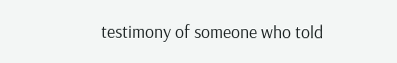testimony of someone who told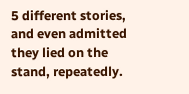5 different stories, and even admitted they lied on the stand, repeatedly.